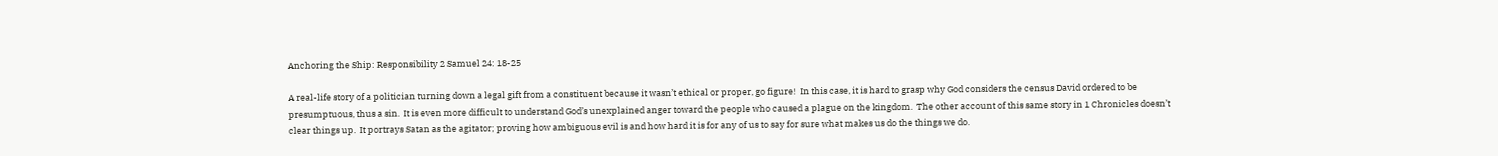Anchoring the Ship: Responsibility 2 Samuel 24: 18-25

A real-life story of a politician turning down a legal gift from a constituent because it wasn’t ethical or proper, go figure!  In this case, it is hard to grasp why God considers the census David ordered to be presumptuous, thus a sin.  It is even more difficult to understand God’s unexplained anger toward the people who caused a plague on the kingdom.  The other account of this same story in 1 Chronicles doesn’t clear things up.  It portrays Satan as the agitator; proving how ambiguous evil is and how hard it is for any of us to say for sure what makes us do the things we do.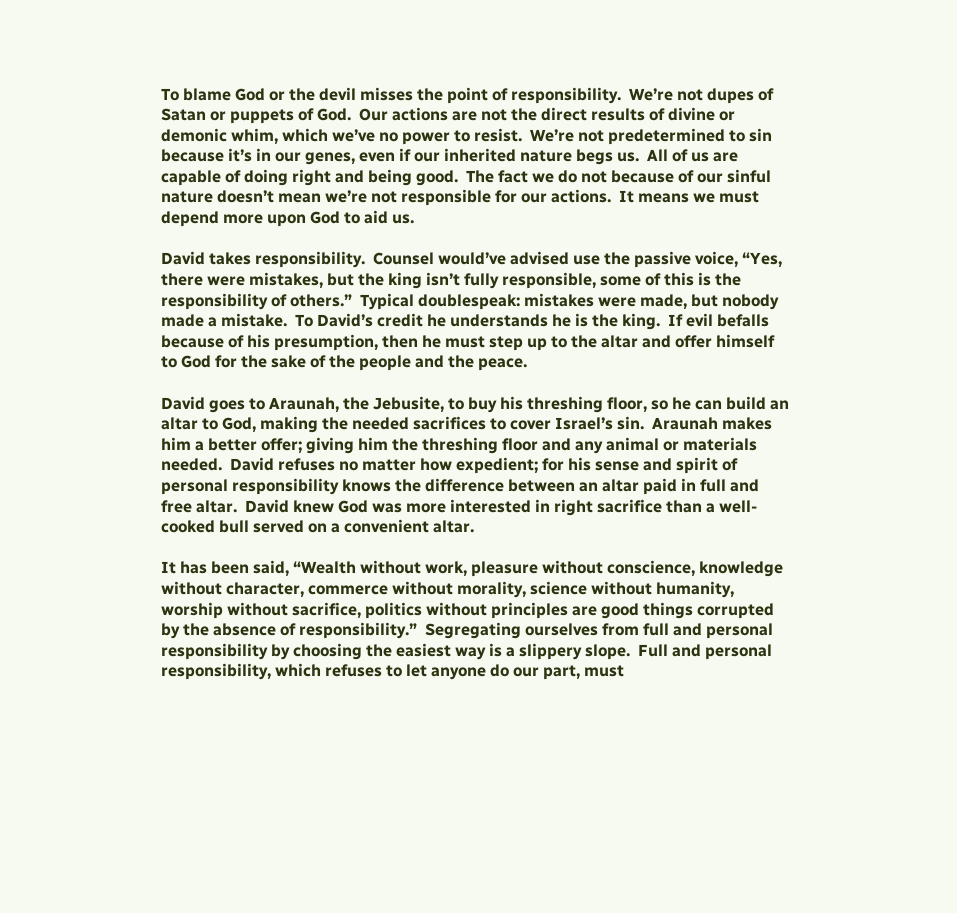To blame God or the devil misses the point of responsibility.  We’re not dupes of Satan or puppets of God.  Our actions are not the direct results of divine or demonic whim, which we’ve no power to resist.  We’re not predetermined to sin because it’s in our genes, even if our inherited nature begs us.  All of us are capable of doing right and being good.  The fact we do not because of our sinful nature doesn’t mean we’re not responsible for our actions.  It means we must depend more upon God to aid us.

David takes responsibility.  Counsel would’ve advised use the passive voice, “Yes, there were mistakes, but the king isn’t fully responsible, some of this is the responsibility of others.”  Typical doublespeak: mistakes were made, but nobody made a mistake.  To David’s credit he understands he is the king.  If evil befalls because of his presumption, then he must step up to the altar and offer himself to God for the sake of the people and the peace.

David goes to Araunah, the Jebusite, to buy his threshing floor, so he can build an altar to God, making the needed sacrifices to cover Israel’s sin.  Araunah makes him a better offer; giving him the threshing floor and any animal or materials needed.  David refuses no matter how expedient; for his sense and spirit of personal responsibility knows the difference between an altar paid in full and free altar.  David knew God was more interested in right sacrifice than a well-cooked bull served on a convenient altar.

It has been said, “Wealth without work, pleasure without conscience, knowledge without character, commerce without morality, science without humanity, worship without sacrifice, politics without principles are good things corrupted by the absence of responsibility.”  Segregating ourselves from full and personal responsibility by choosing the easiest way is a slippery slope.  Full and personal responsibility, which refuses to let anyone do our part, must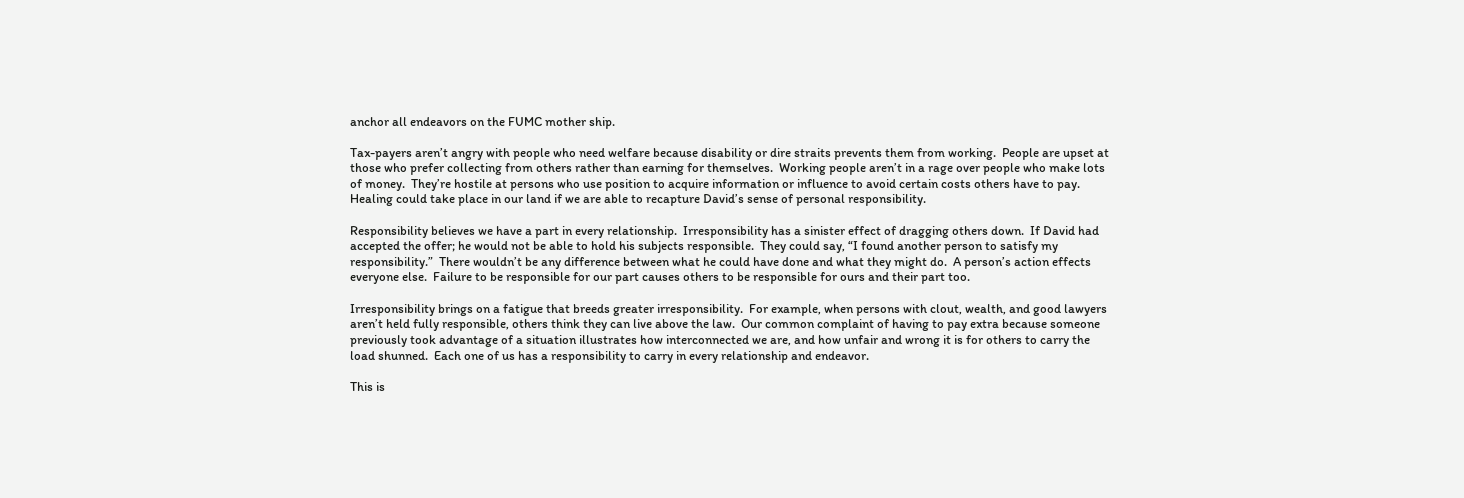anchor all endeavors on the FUMC mother ship.

Tax-payers aren’t angry with people who need welfare because disability or dire straits prevents them from working.  People are upset at those who prefer collecting from others rather than earning for themselves.  Working people aren’t in a rage over people who make lots of money.  They’re hostile at persons who use position to acquire information or influence to avoid certain costs others have to pay.  Healing could take place in our land if we are able to recapture David’s sense of personal responsibility.

Responsibility believes we have a part in every relationship.  Irresponsibility has a sinister effect of dragging others down.  If David had accepted the offer; he would not be able to hold his subjects responsible.  They could say, “I found another person to satisfy my responsibility.”  There wouldn’t be any difference between what he could have done and what they might do.  A person’s action effects everyone else.  Failure to be responsible for our part causes others to be responsible for ours and their part too.

Irresponsibility brings on a fatigue that breeds greater irresponsibility.  For example, when persons with clout, wealth, and good lawyers aren’t held fully responsible, others think they can live above the law.  Our common complaint of having to pay extra because someone previously took advantage of a situation illustrates how interconnected we are, and how unfair and wrong it is for others to carry the load shunned.  Each one of us has a responsibility to carry in every relationship and endeavor.

This is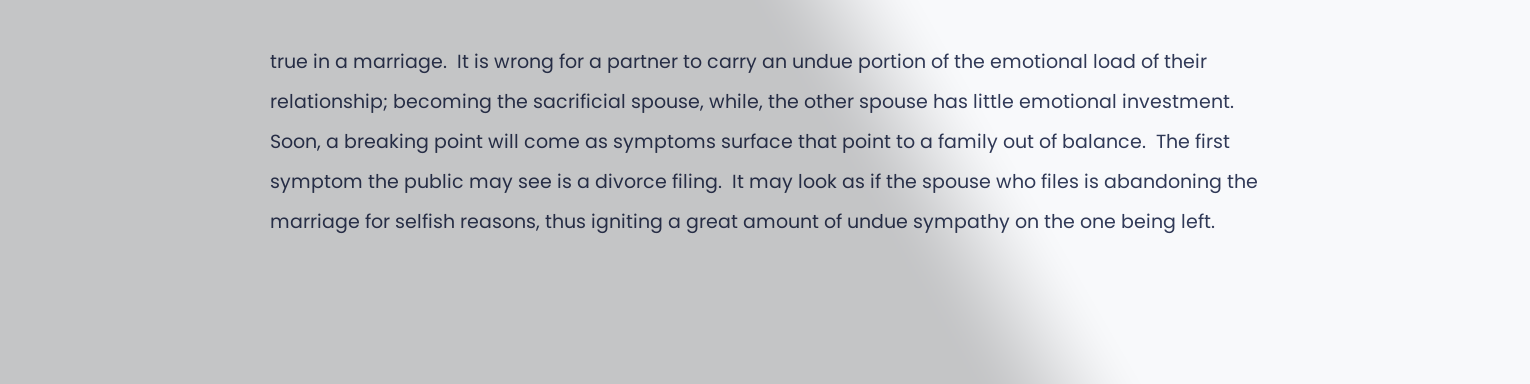true in a marriage.  It is wrong for a partner to carry an undue portion of the emotional load of their relationship; becoming the sacrificial spouse, while, the other spouse has little emotional investment.  Soon, a breaking point will come as symptoms surface that point to a family out of balance.  The first symptom the public may see is a divorce filing.  It may look as if the spouse who files is abandoning the marriage for selfish reasons, thus igniting a great amount of undue sympathy on the one being left.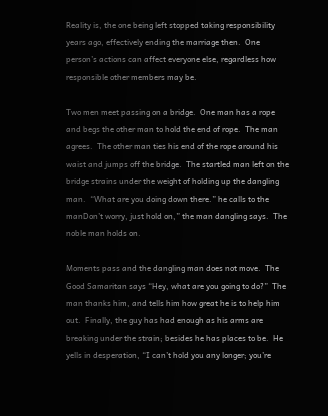Reality is, the one being left stopped taking responsibility years ago, effectively ending the marriage then.  One person’s actions can affect everyone else, regardless how responsible other members may be.

Two men meet passing on a bridge.  One man has a rope and begs the other man to hold the end of rope.  The man agrees.  The other man ties his end of the rope around his waist and jumps off the bridge.  The startled man left on the bridge strains under the weight of holding up the dangling man.  “What are you doing down there.” he calls to the manDon’t worry, just hold on,” the man dangling says.  The noble man holds on.

Moments pass and the dangling man does not move.  The Good Samaritan says “Hey, what are you going to do?”  The man thanks him, and tells him how great he is to help him out.  Finally, the guy has had enough as his arms are breaking under the strain; besides he has places to be.  He yells in desperation, “I can’t hold you any longer; you’re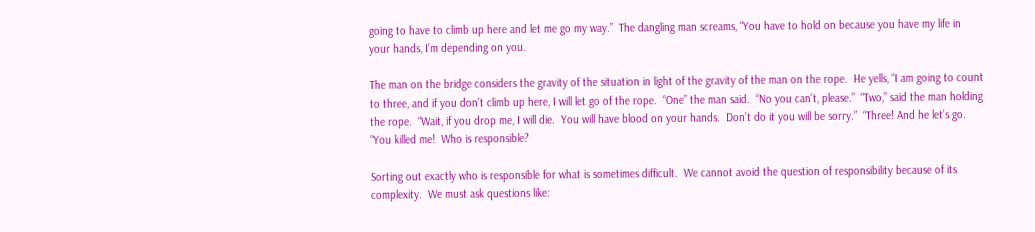going to have to climb up here and let me go my way.”  The dangling man screams, “You have to hold on because you have my life in your hands, I’m depending on you.

The man on the bridge considers the gravity of the situation in light of the gravity of the man on the rope.  He yells, “I am going to count to three, and if you don’t climb up here, I will let go of the rope.  “One” the man said.  “No you can’t, please.”  “Two,” said the man holding the rope.  “Wait, if you drop me, I will die.  You will have blood on your hands.  Don’t do it you will be sorry.”  “Three! And he let’s go.  “You killed me!  Who is responsible?

Sorting out exactly who is responsible for what is sometimes difficult.  We cannot avoid the question of responsibility because of its complexity.  We must ask questions like: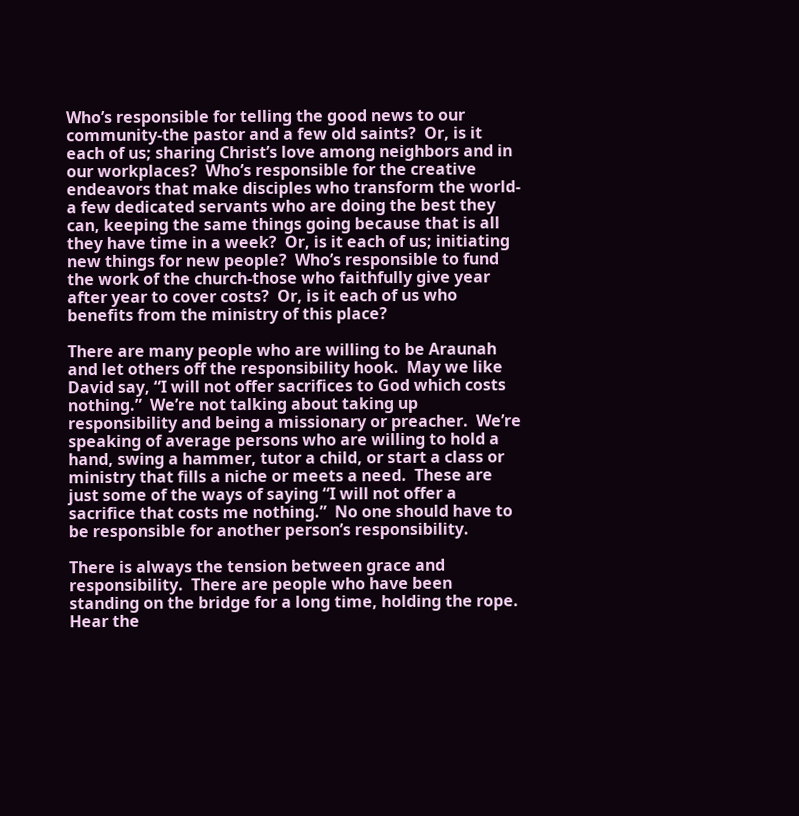Who’s responsible for telling the good news to our community-the pastor and a few old saints?  Or, is it each of us; sharing Christ’s love among neighbors and in our workplaces?  Who’s responsible for the creative endeavors that make disciples who transform the world-a few dedicated servants who are doing the best they can, keeping the same things going because that is all they have time in a week?  Or, is it each of us; initiating new things for new people?  Who’s responsible to fund the work of the church-those who faithfully give year after year to cover costs?  Or, is it each of us who benefits from the ministry of this place?

There are many people who are willing to be Araunah and let others off the responsibility hook.  May we like David say, “I will not offer sacrifices to God which costs nothing.”  We’re not talking about taking up responsibility and being a missionary or preacher.  We’re speaking of average persons who are willing to hold a hand, swing a hammer, tutor a child, or start a class or ministry that fills a niche or meets a need.  These are just some of the ways of saying “I will not offer a sacrifice that costs me nothing.”  No one should have to be responsible for another person’s responsibility.

There is always the tension between grace and responsibility.  There are people who have been standing on the bridge for a long time, holding the rope.  Hear the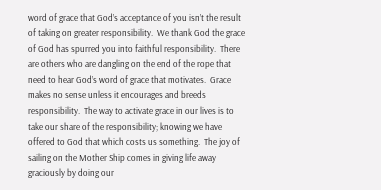word of grace that God’s acceptance of you isn’t the result of taking on greater responsibility.  We thank God the grace of God has spurred you into faithful responsibility.  There are others who are dangling on the end of the rope that need to hear God’s word of grace that motivates.  Grace makes no sense unless it encourages and breeds responsibility.  The way to activate grace in our lives is to take our share of the responsibility; knowing we have offered to God that which costs us something.  The joy of sailing on the Mother Ship comes in giving life away graciously by doing our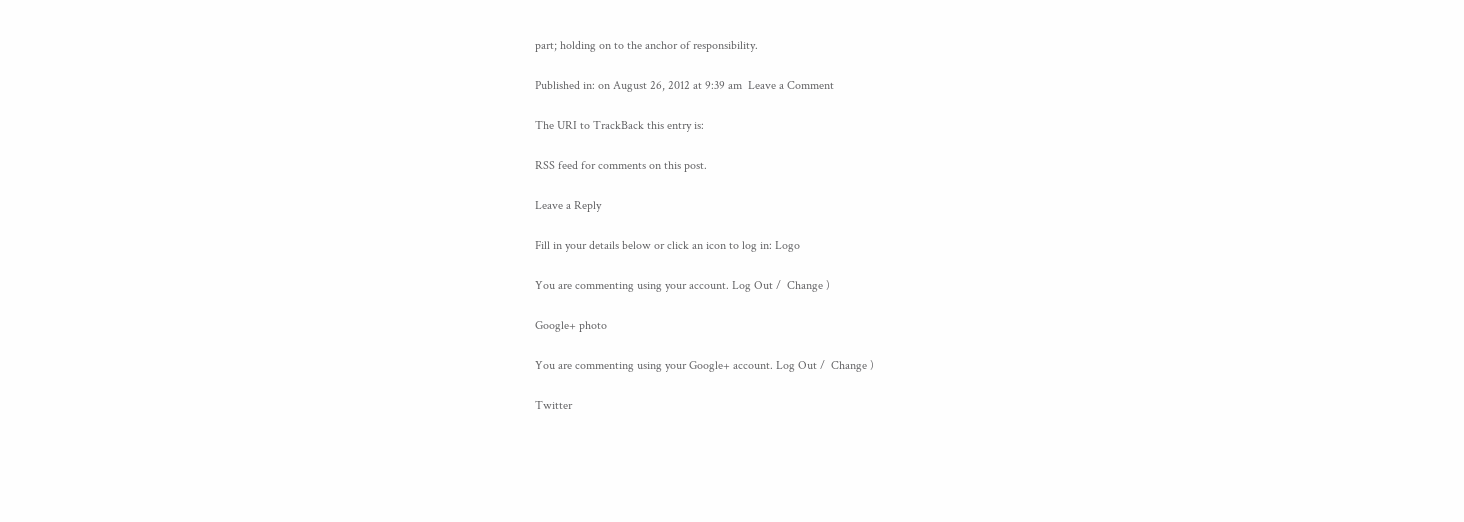part; holding on to the anchor of responsibility.

Published in: on August 26, 2012 at 9:39 am  Leave a Comment

The URI to TrackBack this entry is:

RSS feed for comments on this post.

Leave a Reply

Fill in your details below or click an icon to log in: Logo

You are commenting using your account. Log Out /  Change )

Google+ photo

You are commenting using your Google+ account. Log Out /  Change )

Twitter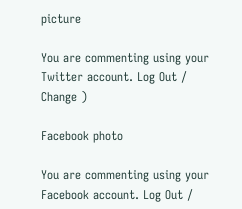picture

You are commenting using your Twitter account. Log Out /  Change )

Facebook photo

You are commenting using your Facebook account. Log Out /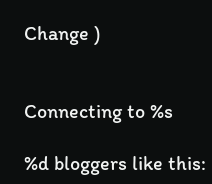Change )


Connecting to %s

%d bloggers like this: